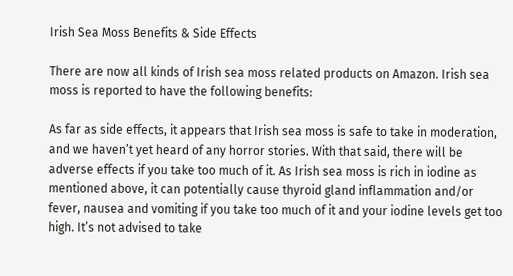Irish Sea Moss Benefits & Side Effects

There are now all kinds of Irish sea moss related products on Amazon. Irish sea moss is reported to have the following benefits:

As far as side effects, it appears that Irish sea moss is safe to take in moderation, and we haven’t yet heard of any horror stories. With that said, there will be adverse effects if you take too much of it. As Irish sea moss is rich in iodine as mentioned above, it can potentially cause thyroid gland inflammation and/or fever, nausea and vomiting if you take too much of it and your iodine levels get too high. It’s not advised to take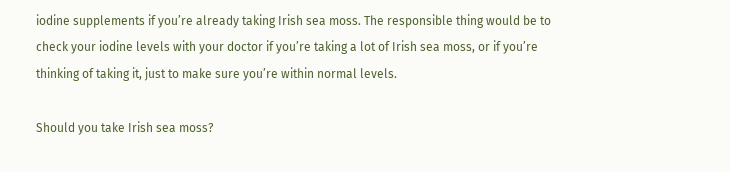iodine supplements if you’re already taking Irish sea moss. The responsible thing would be to check your iodine levels with your doctor if you’re taking a lot of Irish sea moss, or if you’re thinking of taking it, just to make sure you’re within normal levels.

Should you take Irish sea moss?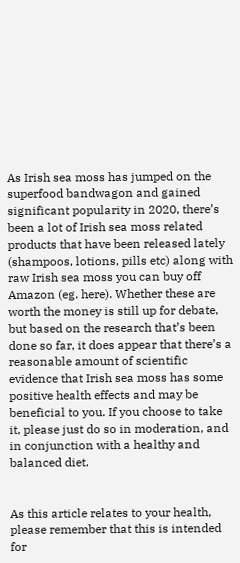As Irish sea moss has jumped on the superfood bandwagon and gained significant popularity in 2020, there’s been a lot of Irish sea moss related products that have been released lately (shampoos, lotions, pills etc) along with raw Irish sea moss you can buy off Amazon (eg. here). Whether these are worth the money is still up for debate, but based on the research that’s been done so far, it does appear that there’s a reasonable amount of scientific evidence that Irish sea moss has some positive health effects and may be beneficial to you. If you choose to take it, please just do so in moderation, and in conjunction with a healthy and balanced diet.


As this article relates to your health, please remember that this is intended for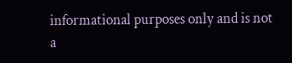informational purposes only and is not a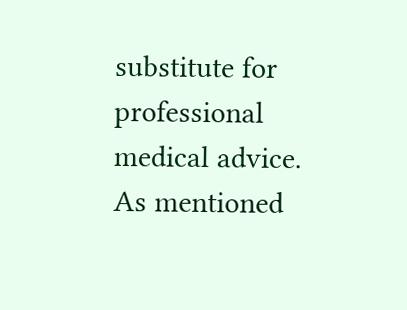substitute for professional medical advice. As mentioned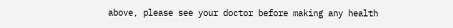above, please see your doctor before making any health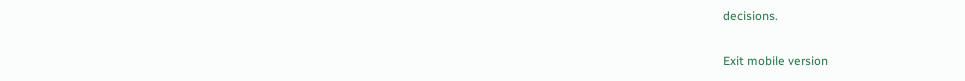decisions.

Exit mobile version